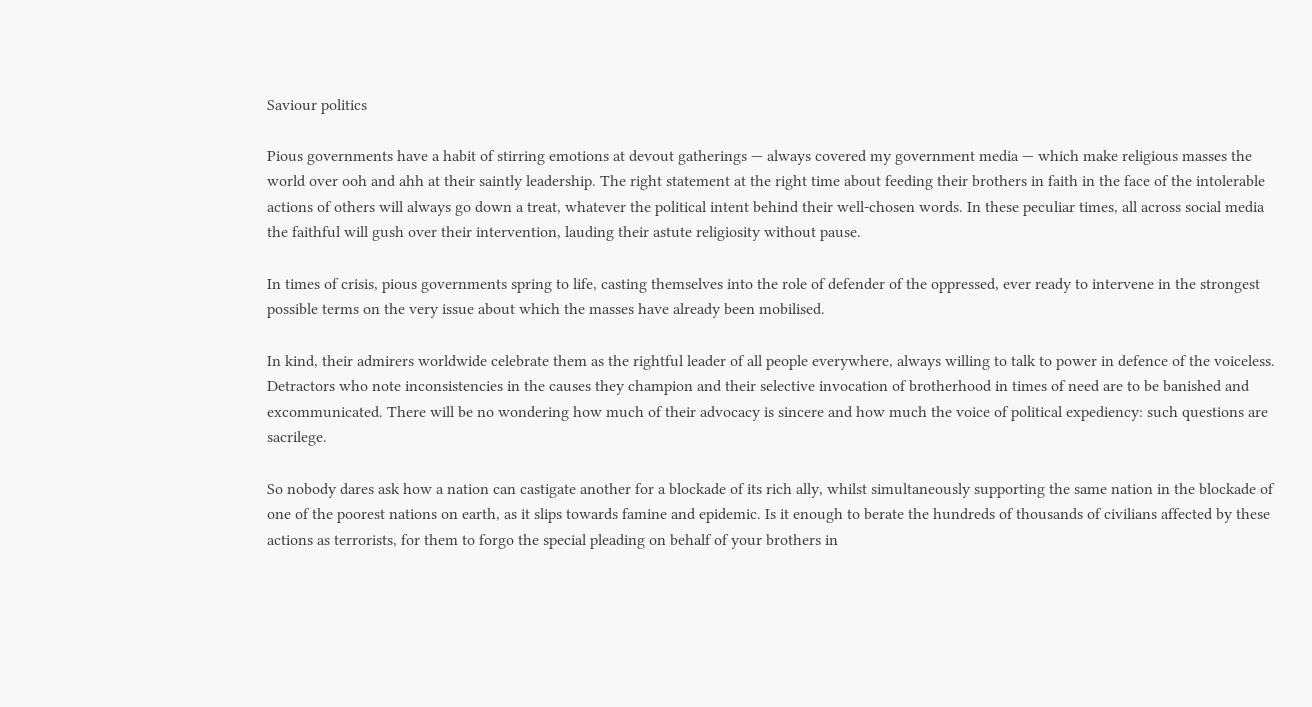Saviour politics

Pious governments have a habit of stirring emotions at devout gatherings — always covered my government media — which make religious masses the world over ooh and ahh at their saintly leadership. The right statement at the right time about feeding their brothers in faith in the face of the intolerable actions of others will always go down a treat, whatever the political intent behind their well-chosen words. In these peculiar times, all across social media the faithful will gush over their intervention, lauding their astute religiosity without pause.

In times of crisis, pious governments spring to life, casting themselves into the role of defender of the oppressed, ever ready to intervene in the strongest possible terms on the very issue about which the masses have already been mobilised.

In kind, their admirers worldwide celebrate them as the rightful leader of all people everywhere, always willing to talk to power in defence of the voiceless. Detractors who note inconsistencies in the causes they champion and their selective invocation of brotherhood in times of need are to be banished and excommunicated. There will be no wondering how much of their advocacy is sincere and how much the voice of political expediency: such questions are sacrilege.

So nobody dares ask how a nation can castigate another for a blockade of its rich ally, whilst simultaneously supporting the same nation in the blockade of one of the poorest nations on earth, as it slips towards famine and epidemic. Is it enough to berate the hundreds of thousands of civilians affected by these actions as terrorists, for them to forgo the special pleading on behalf of your brothers in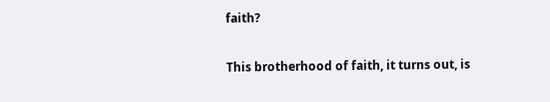faith?

This brotherhood of faith, it turns out, is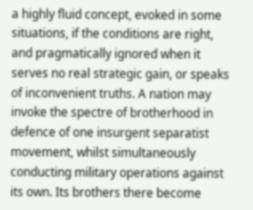a highly fluid concept, evoked in some situations, if the conditions are right, and pragmatically ignored when it serves no real strategic gain, or speaks of inconvenient truths. A nation may invoke the spectre of brotherhood in defence of one insurgent separatist movement, whilst simultaneously conducting military operations against its own. Its brothers there become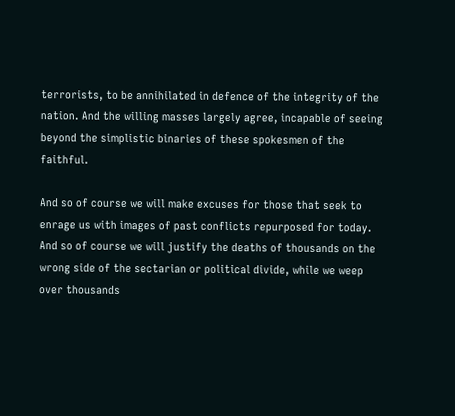terrorists, to be annihilated in defence of the integrity of the nation. And the willing masses largely agree, incapable of seeing beyond the simplistic binaries of these spokesmen of the faithful.

And so of course we will make excuses for those that seek to enrage us with images of past conflicts repurposed for today. And so of course we will justify the deaths of thousands on the wrong side of the sectarian or political divide, while we weep over thousands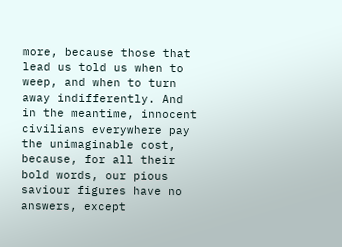more, because those that lead us told us when to weep, and when to turn away indifferently. And in the meantime, innocent civilians everywhere pay the unimaginable cost, because, for all their bold words, our pious saviour figures have no answers, except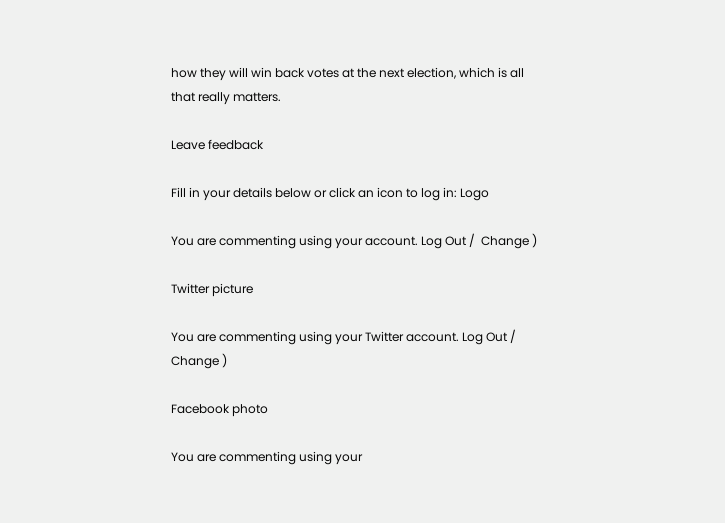how they will win back votes at the next election, which is all that really matters.

Leave feedback

Fill in your details below or click an icon to log in: Logo

You are commenting using your account. Log Out /  Change )

Twitter picture

You are commenting using your Twitter account. Log Out /  Change )

Facebook photo

You are commenting using your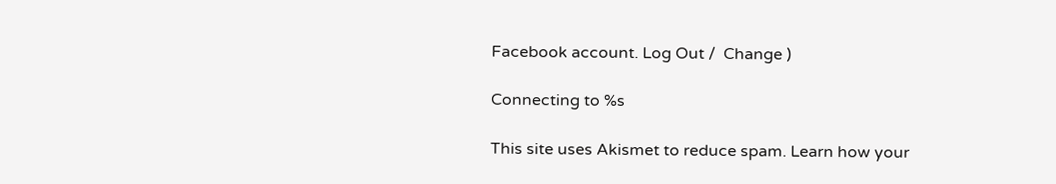Facebook account. Log Out /  Change )

Connecting to %s

This site uses Akismet to reduce spam. Learn how your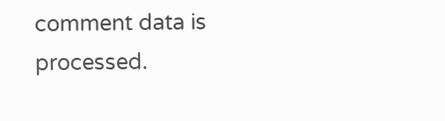comment data is processed.